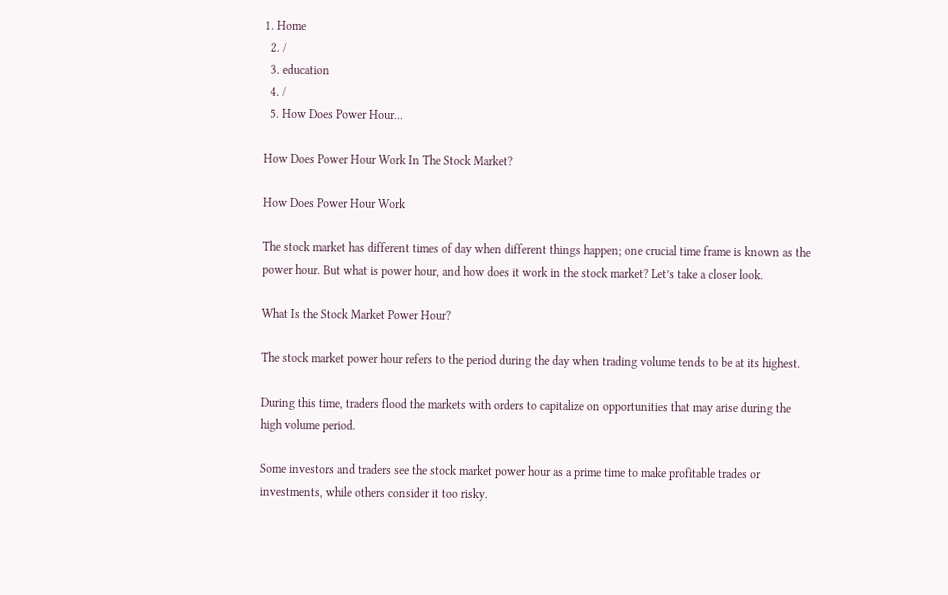1. Home
  2. /
  3. education
  4. /
  5. How Does Power Hour...

How Does Power Hour Work In The Stock Market?

How Does Power Hour Work

The stock market has different times of day when different things happen; one crucial time frame is known as the power hour. But what is power hour, and how does it work in the stock market? Let’s take a closer look.

What Is the Stock Market Power Hour?

The stock market power hour refers to the period during the day when trading volume tends to be at its highest.

During this time, traders flood the markets with orders to capitalize on opportunities that may arise during the high volume period.

Some investors and traders see the stock market power hour as a prime time to make profitable trades or investments, while others consider it too risky.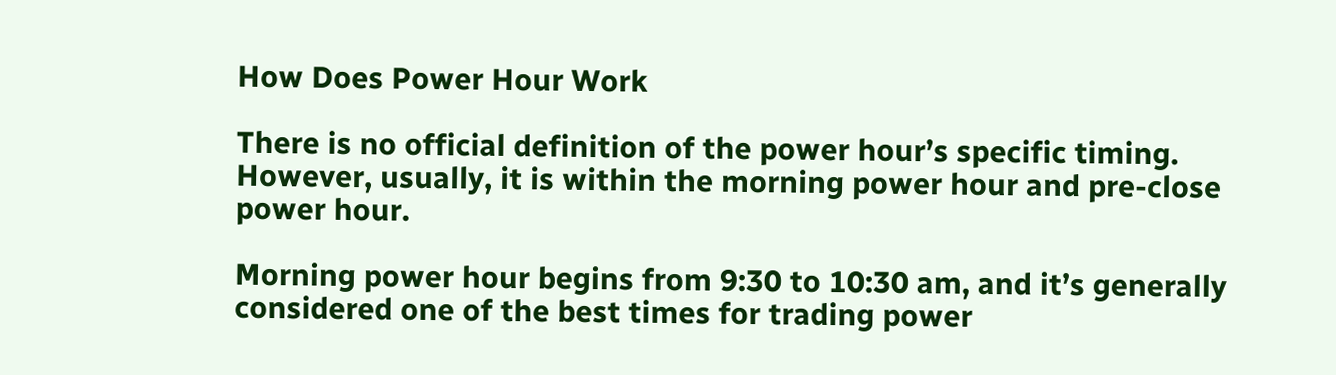How Does Power Hour Work

There is no official definition of the power hour’s specific timing. However, usually, it is within the morning power hour and pre-close power hour.

Morning power hour begins from 9:30 to 10:30 am, and it’s generally considered one of the best times for trading power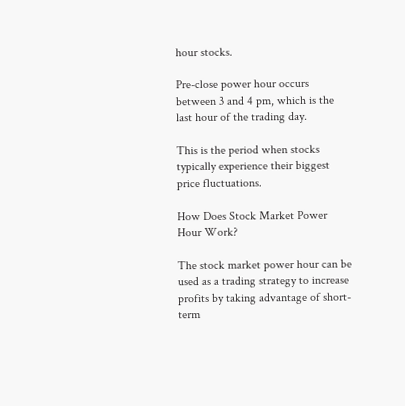hour stocks.

Pre-close power hour occurs between 3 and 4 pm, which is the last hour of the trading day.

This is the period when stocks typically experience their biggest price fluctuations.

How Does Stock Market Power Hour Work?

The stock market power hour can be used as a trading strategy to increase profits by taking advantage of short-term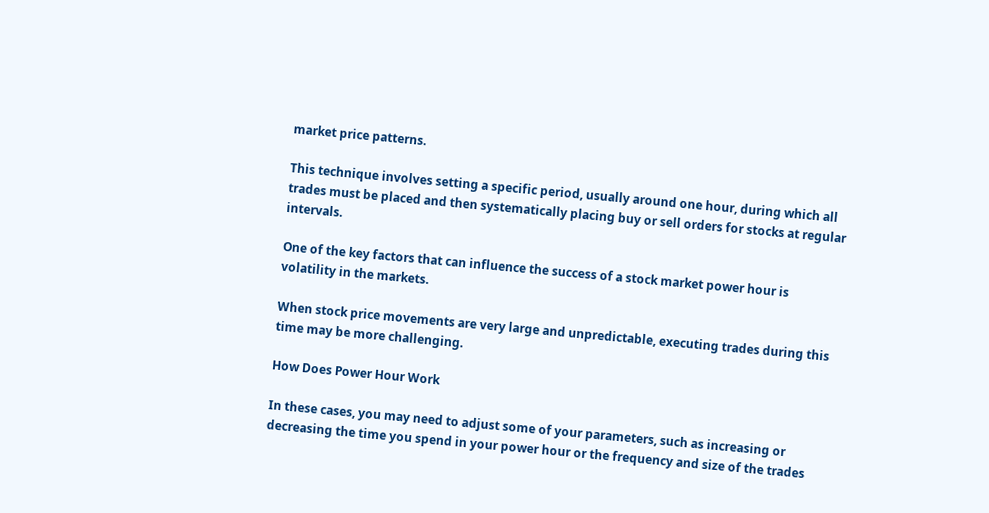market price patterns.

This technique involves setting a specific period, usually around one hour, during which all trades must be placed and then systematically placing buy or sell orders for stocks at regular intervals.

One of the key factors that can influence the success of a stock market power hour is volatility in the markets.

When stock price movements are very large and unpredictable, executing trades during this time may be more challenging.

How Does Power Hour Work

In these cases, you may need to adjust some of your parameters, such as increasing or decreasing the time you spend in your power hour or the frequency and size of the trades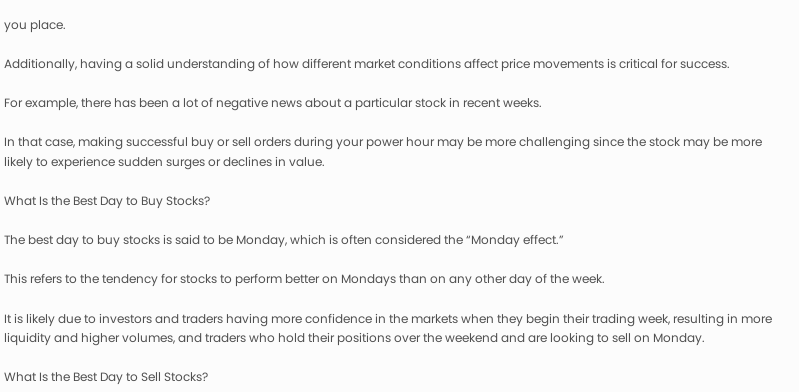you place.

Additionally, having a solid understanding of how different market conditions affect price movements is critical for success.

For example, there has been a lot of negative news about a particular stock in recent weeks.

In that case, making successful buy or sell orders during your power hour may be more challenging since the stock may be more likely to experience sudden surges or declines in value.

What Is the Best Day to Buy Stocks?

The best day to buy stocks is said to be Monday, which is often considered the “Monday effect.”

This refers to the tendency for stocks to perform better on Mondays than on any other day of the week.

It is likely due to investors and traders having more confidence in the markets when they begin their trading week, resulting in more liquidity and higher volumes, and traders who hold their positions over the weekend and are looking to sell on Monday.

What Is the Best Day to Sell Stocks?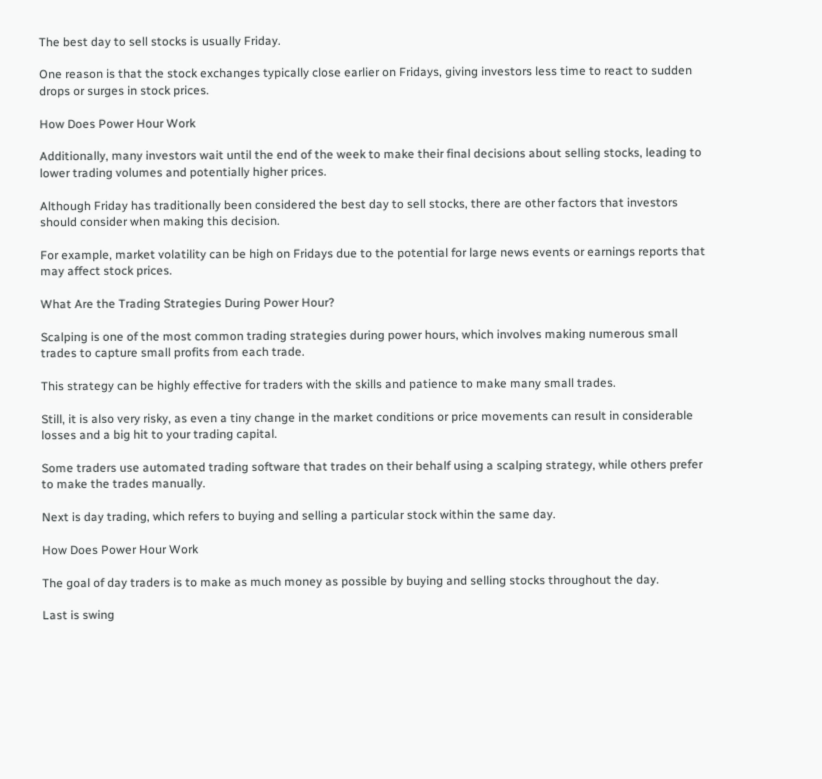The best day to sell stocks is usually Friday.

One reason is that the stock exchanges typically close earlier on Fridays, giving investors less time to react to sudden drops or surges in stock prices.

How Does Power Hour Work

Additionally, many investors wait until the end of the week to make their final decisions about selling stocks, leading to lower trading volumes and potentially higher prices.

Although Friday has traditionally been considered the best day to sell stocks, there are other factors that investors should consider when making this decision.

For example, market volatility can be high on Fridays due to the potential for large news events or earnings reports that may affect stock prices.

What Are the Trading Strategies During Power Hour?

Scalping is one of the most common trading strategies during power hours, which involves making numerous small trades to capture small profits from each trade.

This strategy can be highly effective for traders with the skills and patience to make many small trades.

Still, it is also very risky, as even a tiny change in the market conditions or price movements can result in considerable losses and a big hit to your trading capital.

Some traders use automated trading software that trades on their behalf using a scalping strategy, while others prefer to make the trades manually.

Next is day trading, which refers to buying and selling a particular stock within the same day.

How Does Power Hour Work

The goal of day traders is to make as much money as possible by buying and selling stocks throughout the day.

Last is swing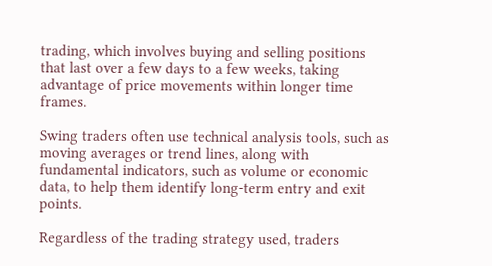trading, which involves buying and selling positions that last over a few days to a few weeks, taking advantage of price movements within longer time frames.

Swing traders often use technical analysis tools, such as moving averages or trend lines, along with fundamental indicators, such as volume or economic data, to help them identify long-term entry and exit points.

Regardless of the trading strategy used, traders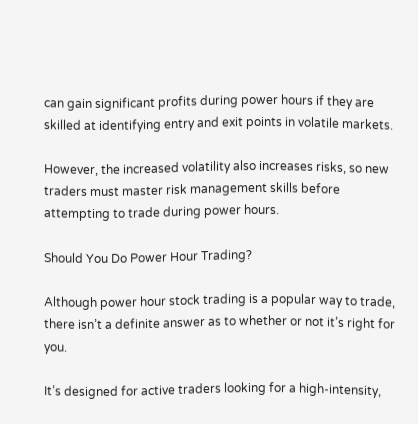can gain significant profits during power hours if they are skilled at identifying entry and exit points in volatile markets.

However, the increased volatility also increases risks, so new traders must master risk management skills before attempting to trade during power hours.

Should You Do Power Hour Trading?

Although power hour stock trading is a popular way to trade, there isn’t a definite answer as to whether or not it’s right for you.

It’s designed for active traders looking for a high-intensity,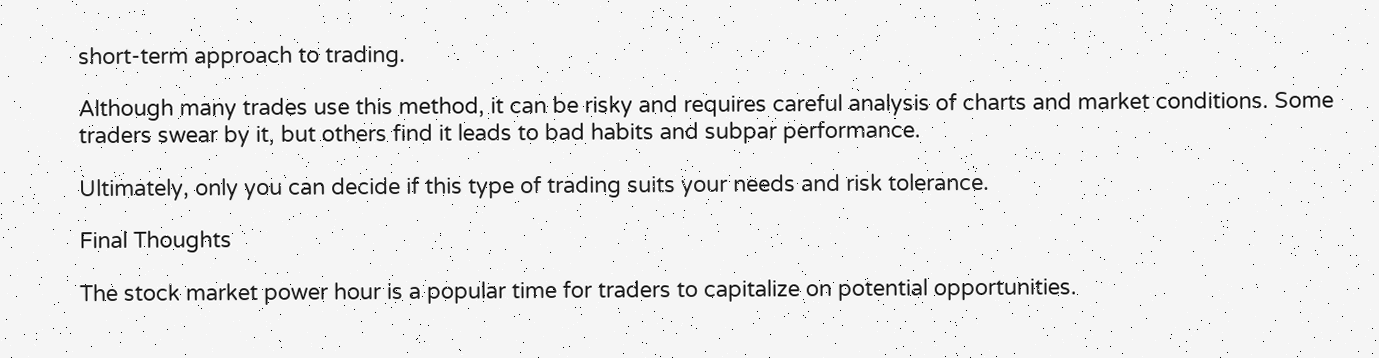short-term approach to trading.

Although many trades use this method, it can be risky and requires careful analysis of charts and market conditions. Some traders swear by it, but others find it leads to bad habits and subpar performance.

Ultimately, only you can decide if this type of trading suits your needs and risk tolerance.

Final Thoughts

The stock market power hour is a popular time for traders to capitalize on potential opportunities.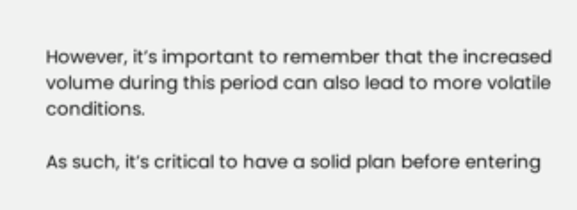However, it’s important to remember that the increased volume during this period can also lead to more volatile conditions.

As such, it’s critical to have a solid plan before entering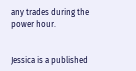any trades during the power hour.


Jessica is a published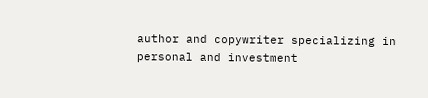author and copywriter specializing in personal and investment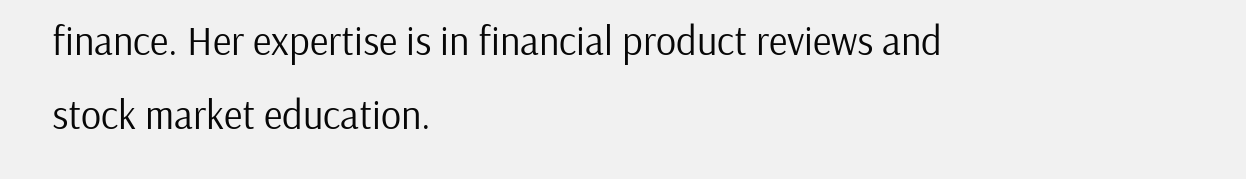finance. Her expertise is in financial product reviews and stock market education.